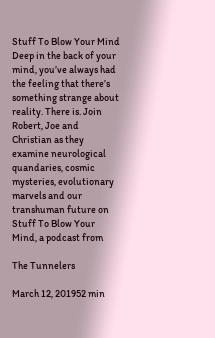Stuff To Blow Your Mind
Deep in the back of your mind, you’ve always had the feeling that there’s something strange about reality. There is. Join Robert, Joe and Christian as they examine neurological quandaries, cosmic mysteries, evolutionary marvels and our transhuman future on Stuff To Blow Your Mind, a podcast from

The Tunnelers

March 12, 201952 min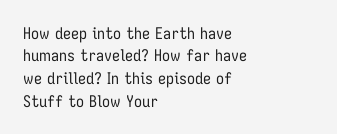How deep into the Earth have humans traveled? How far have we drilled? In this episode of Stuff to Blow Your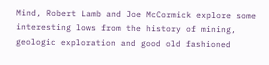Mind, Robert Lamb and Joe McCormick explore some interesting lows from the history of mining, geologic exploration and good old fashioned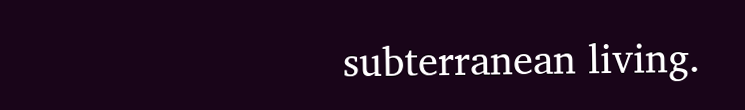subterranean living.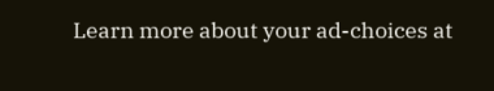Learn more about your ad-choices at